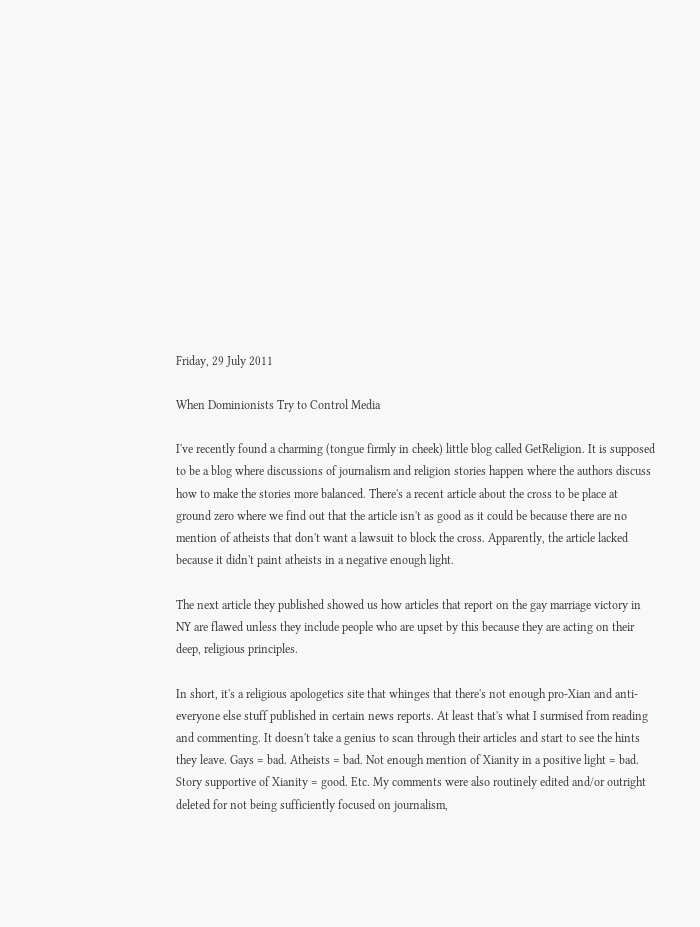Friday, 29 July 2011

When Dominionists Try to Control Media

I've recently found a charming (tongue firmly in cheek) little blog called GetReligion. It is supposed to be a blog where discussions of journalism and religion stories happen where the authors discuss how to make the stories more balanced. There's a recent article about the cross to be place at ground zero where we find out that the article isn't as good as it could be because there are no mention of atheists that don't want a lawsuit to block the cross. Apparently, the article lacked because it didn't paint atheists in a negative enough light.

The next article they published showed us how articles that report on the gay marriage victory in NY are flawed unless they include people who are upset by this because they are acting on their deep, religious principles.

In short, it's a religious apologetics site that whinges that there's not enough pro-Xian and anti-everyone else stuff published in certain news reports. At least that's what I surmised from reading and commenting. It doesn't take a genius to scan through their articles and start to see the hints they leave. Gays = bad. Atheists = bad. Not enough mention of Xianity in a positive light = bad. Story supportive of Xianity = good. Etc. My comments were also routinely edited and/or outright deleted for not being sufficiently focused on journalism,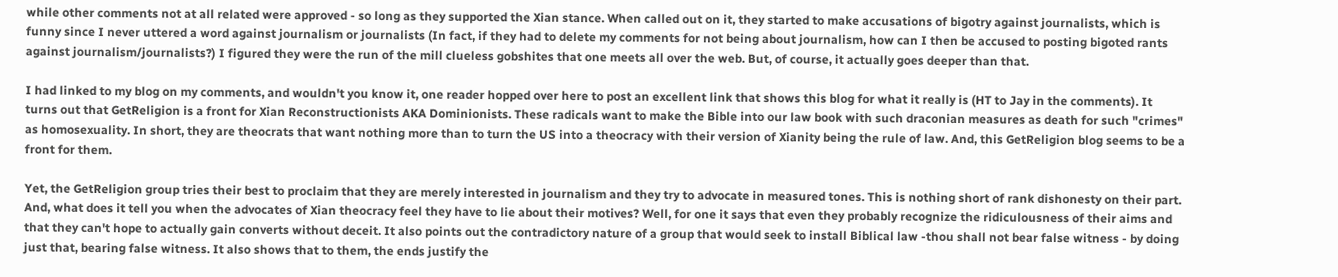while other comments not at all related were approved - so long as they supported the Xian stance. When called out on it, they started to make accusations of bigotry against journalists, which is funny since I never uttered a word against journalism or journalists (In fact, if they had to delete my comments for not being about journalism, how can I then be accused to posting bigoted rants against journalism/journalists?) I figured they were the run of the mill clueless gobshites that one meets all over the web. But, of course, it actually goes deeper than that.

I had linked to my blog on my comments, and wouldn't you know it, one reader hopped over here to post an excellent link that shows this blog for what it really is (HT to Jay in the comments). It turns out that GetReligion is a front for Xian Reconstructionists AKA Dominionists. These radicals want to make the Bible into our law book with such draconian measures as death for such "crimes" as homosexuality. In short, they are theocrats that want nothing more than to turn the US into a theocracy with their version of Xianity being the rule of law. And, this GetReligion blog seems to be a front for them.

Yet, the GetReligion group tries their best to proclaim that they are merely interested in journalism and they try to advocate in measured tones. This is nothing short of rank dishonesty on their part. And, what does it tell you when the advocates of Xian theocracy feel they have to lie about their motives? Well, for one it says that even they probably recognize the ridiculousness of their aims and that they can't hope to actually gain converts without deceit. It also points out the contradictory nature of a group that would seek to install Biblical law -thou shall not bear false witness - by doing just that, bearing false witness. It also shows that to them, the ends justify the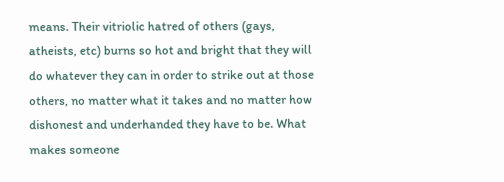means. Their vitriolic hatred of others (gays, atheists, etc) burns so hot and bright that they will do whatever they can in order to strike out at those others, no matter what it takes and no matter how dishonest and underhanded they have to be. What makes someone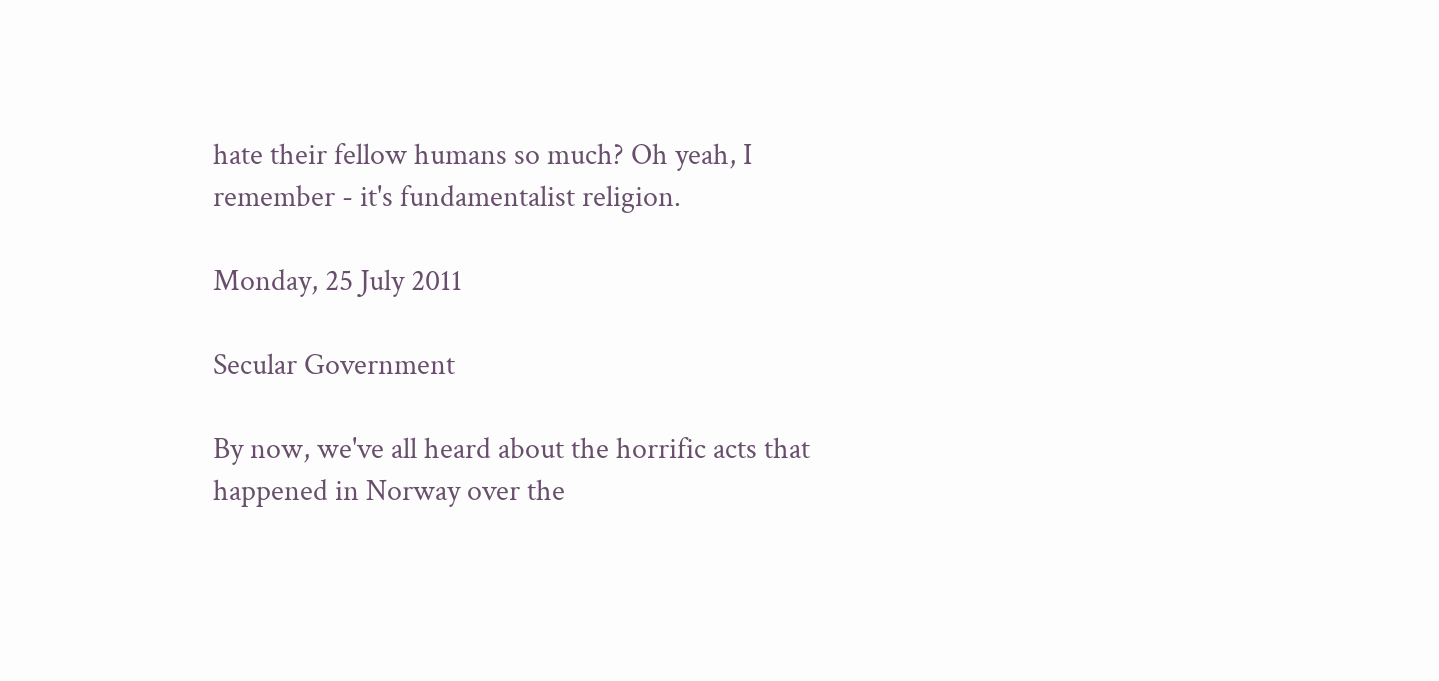hate their fellow humans so much? Oh yeah, I remember - it's fundamentalist religion.

Monday, 25 July 2011

Secular Government

By now, we've all heard about the horrific acts that happened in Norway over the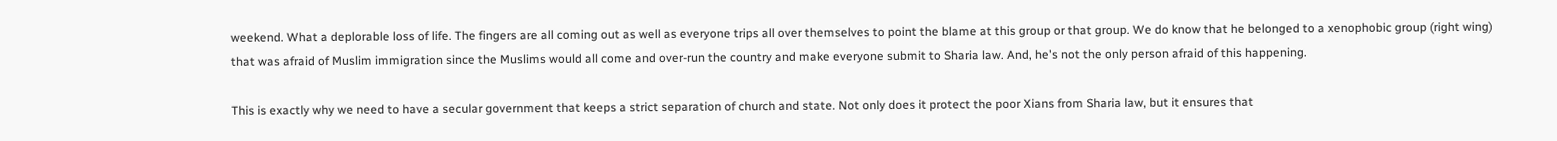weekend. What a deplorable loss of life. The fingers are all coming out as well as everyone trips all over themselves to point the blame at this group or that group. We do know that he belonged to a xenophobic group (right wing) that was afraid of Muslim immigration since the Muslims would all come and over-run the country and make everyone submit to Sharia law. And, he's not the only person afraid of this happening.

This is exactly why we need to have a secular government that keeps a strict separation of church and state. Not only does it protect the poor Xians from Sharia law, but it ensures that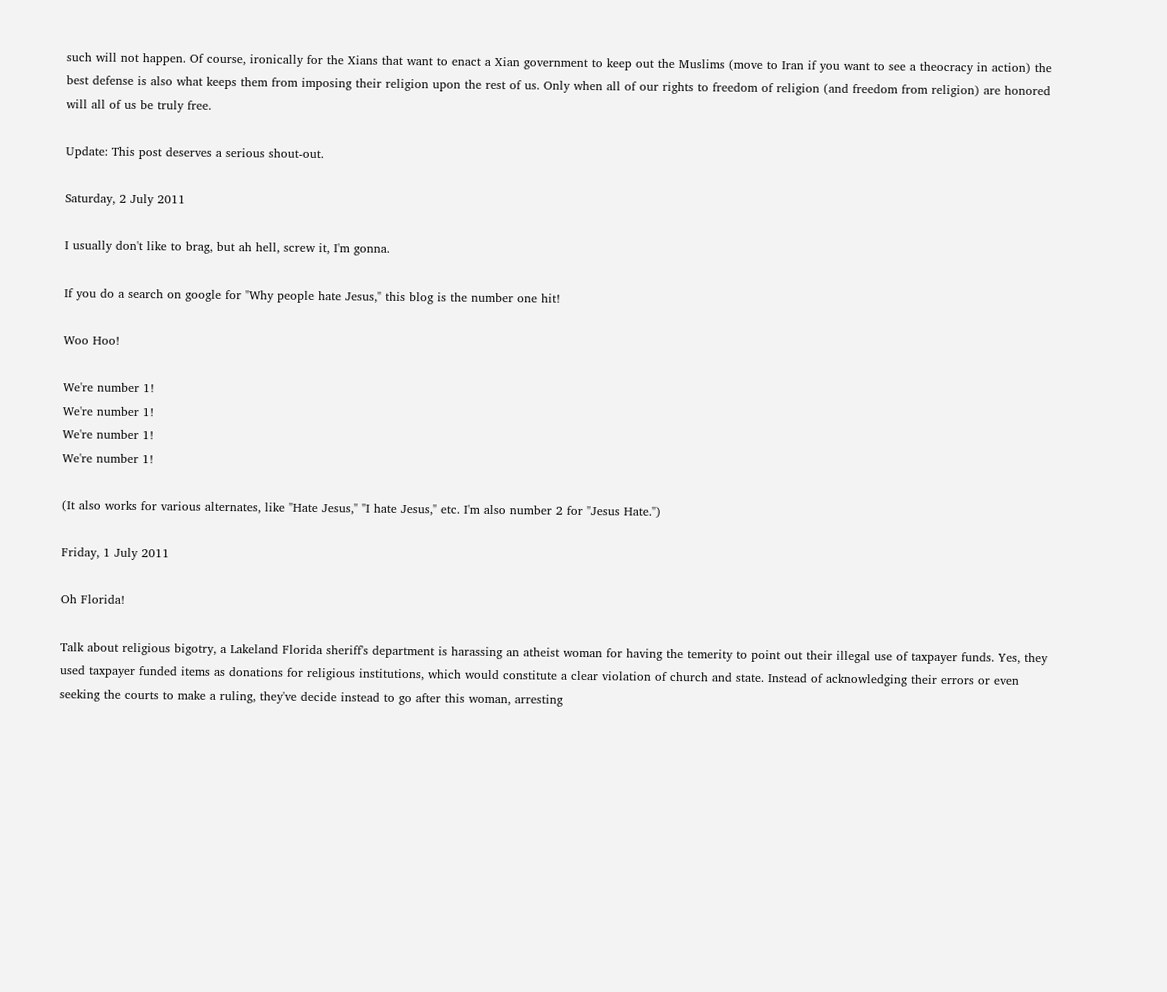such will not happen. Of course, ironically for the Xians that want to enact a Xian government to keep out the Muslims (move to Iran if you want to see a theocracy in action) the best defense is also what keeps them from imposing their religion upon the rest of us. Only when all of our rights to freedom of religion (and freedom from religion) are honored will all of us be truly free.

Update: This post deserves a serious shout-out.

Saturday, 2 July 2011

I usually don't like to brag, but ah hell, screw it, I'm gonna.

If you do a search on google for "Why people hate Jesus," this blog is the number one hit!

Woo Hoo!

We're number 1!
We're number 1!
We're number 1!
We're number 1!

(It also works for various alternates, like "Hate Jesus," "I hate Jesus," etc. I'm also number 2 for "Jesus Hate.")

Friday, 1 July 2011

Oh Florida!

Talk about religious bigotry, a Lakeland Florida sheriff's department is harassing an atheist woman for having the temerity to point out their illegal use of taxpayer funds. Yes, they used taxpayer funded items as donations for religious institutions, which would constitute a clear violation of church and state. Instead of acknowledging their errors or even seeking the courts to make a ruling, they've decide instead to go after this woman, arresting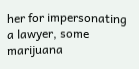her for impersonating a lawyer, some marijuana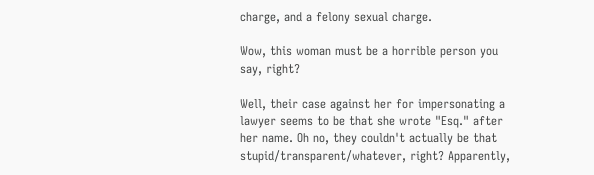charge, and a felony sexual charge.

Wow, this woman must be a horrible person you say, right?

Well, their case against her for impersonating a lawyer seems to be that she wrote "Esq." after her name. Oh no, they couldn't actually be that stupid/transparent/whatever, right? Apparently,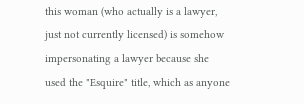this woman (who actually is a lawyer, just not currently licensed) is somehow impersonating a lawyer because she used the "Esquire" title, which as anyone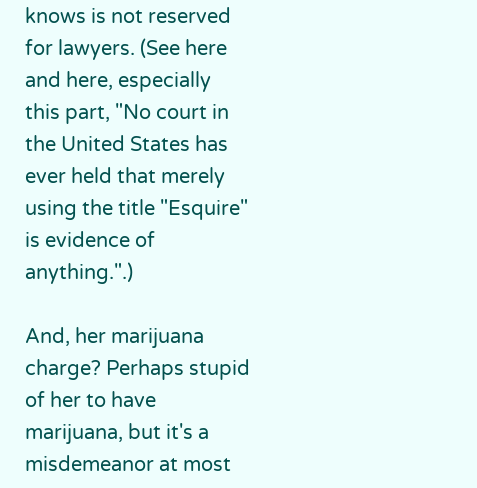knows is not reserved for lawyers. (See here and here, especially this part, "No court in the United States has ever held that merely using the title "Esquire" is evidence of anything.".)

And, her marijuana charge? Perhaps stupid of her to have marijuana, but it's a misdemeanor at most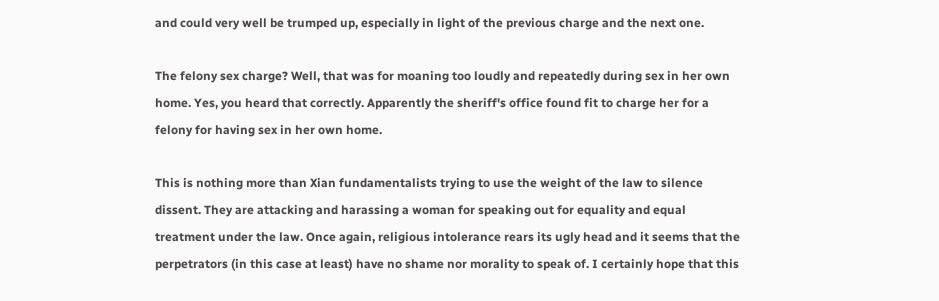and could very well be trumped up, especially in light of the previous charge and the next one.

The felony sex charge? Well, that was for moaning too loudly and repeatedly during sex in her own home. Yes, you heard that correctly. Apparently the sheriff's office found fit to charge her for a felony for having sex in her own home.

This is nothing more than Xian fundamentalists trying to use the weight of the law to silence dissent. They are attacking and harassing a woman for speaking out for equality and equal treatment under the law. Once again, religious intolerance rears its ugly head and it seems that the perpetrators (in this case at least) have no shame nor morality to speak of. I certainly hope that this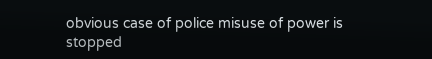obvious case of police misuse of power is stopped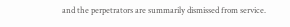and the perpetrators are summarily dismissed from service.